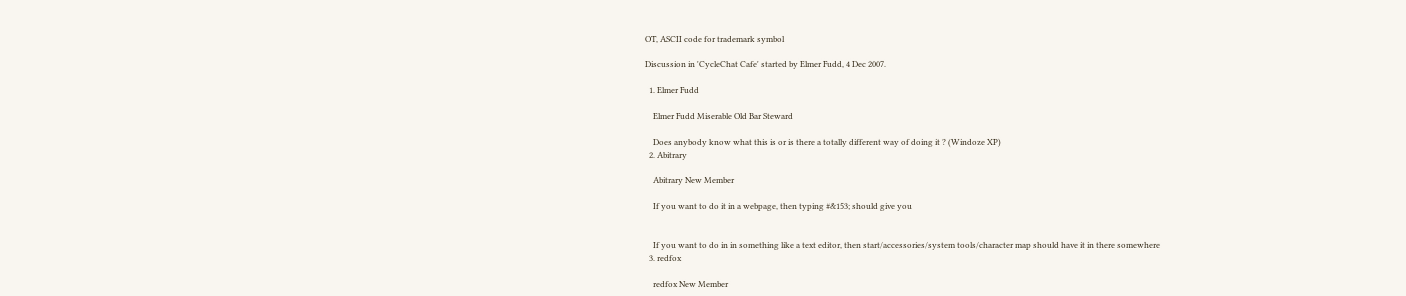OT, ASCII code for trademark symbol

Discussion in 'CycleChat Cafe' started by Elmer Fudd, 4 Dec 2007.

  1. Elmer Fudd

    Elmer Fudd Miserable Old Bar Steward

    Does anybody know what this is or is there a totally different way of doing it ? (Windoze XP)
  2. Abitrary

    Abitrary New Member

    If you want to do it in a webpage, then typing #&153; should give you


    If you want to do in in something like a text editor, then start/accessories/system tools/character map should have it in there somewhere
  3. redfox

    redfox New Member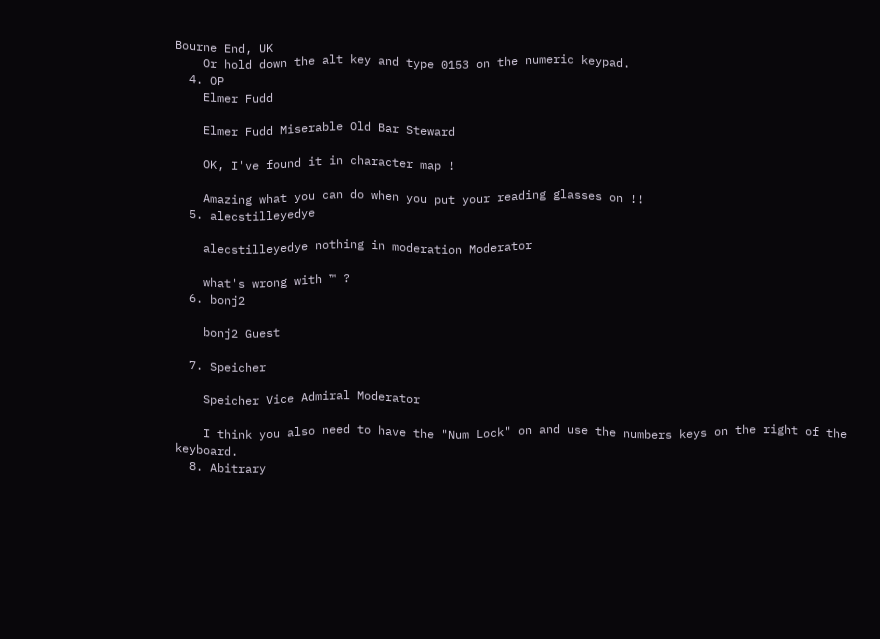Bourne End, UK
    Or hold down the alt key and type 0153 on the numeric keypad.
  4. OP
    Elmer Fudd

    Elmer Fudd Miserable Old Bar Steward

    OK, I've found it in character map !

    Amazing what you can do when you put your reading glasses on !!
  5. alecstilleyedye

    alecstilleyedye nothing in moderation Moderator

    what's wrong with ™ ?
  6. bonj2

    bonj2 Guest

  7. Speicher

    Speicher Vice Admiral Moderator

    I think you also need to have the "Num Lock" on and use the numbers keys on the right of the keyboard.
  8. Abitrary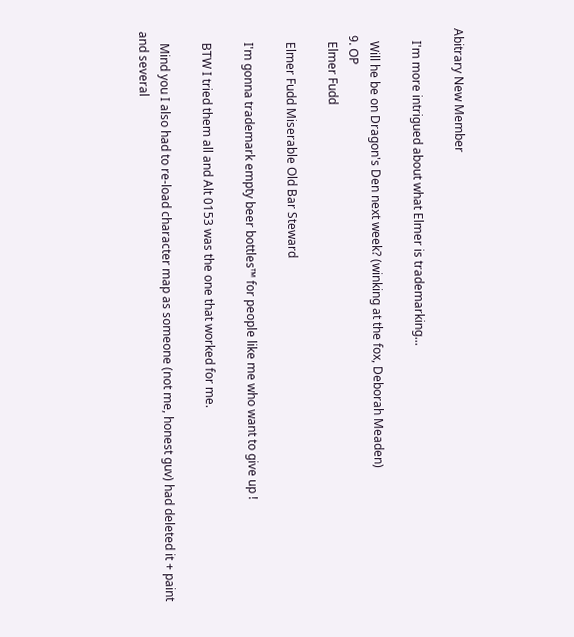Abitrary New Member

    I'm more intrigued about what Elmer is trademarking...

    Will he be on Dragon's Den next week? (winking at the fox, Deborah Meaden)
  9. OP
    Elmer Fudd

    Elmer Fudd Miserable Old Bar Steward

    I'm gonna trademark empty beer bottles™ for people like me who want to give up !

    BTW I tried them all and Alt 0153 was the one that worked for me.

    Mind you I also had to re-load character map as someone (not me, honest guv) had deleted it + paint and several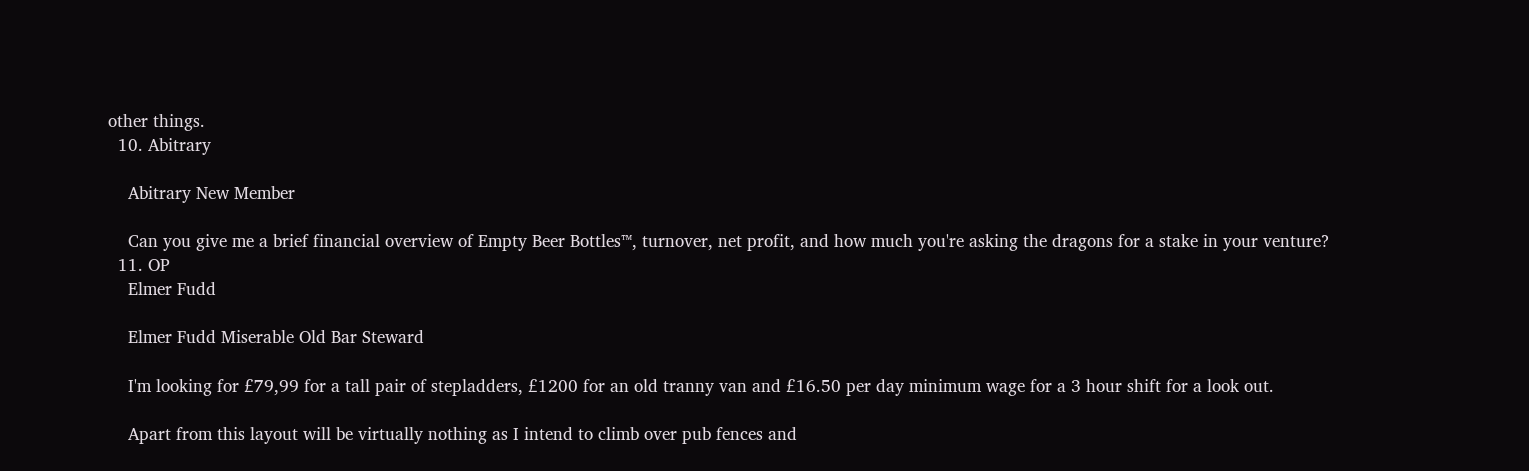other things.
  10. Abitrary

    Abitrary New Member

    Can you give me a brief financial overview of Empty Beer Bottles™, turnover, net profit, and how much you're asking the dragons for a stake in your venture?
  11. OP
    Elmer Fudd

    Elmer Fudd Miserable Old Bar Steward

    I'm looking for £79,99 for a tall pair of stepladders, £1200 for an old tranny van and £16.50 per day minimum wage for a 3 hour shift for a look out.

    Apart from this layout will be virtually nothing as I intend to climb over pub fences and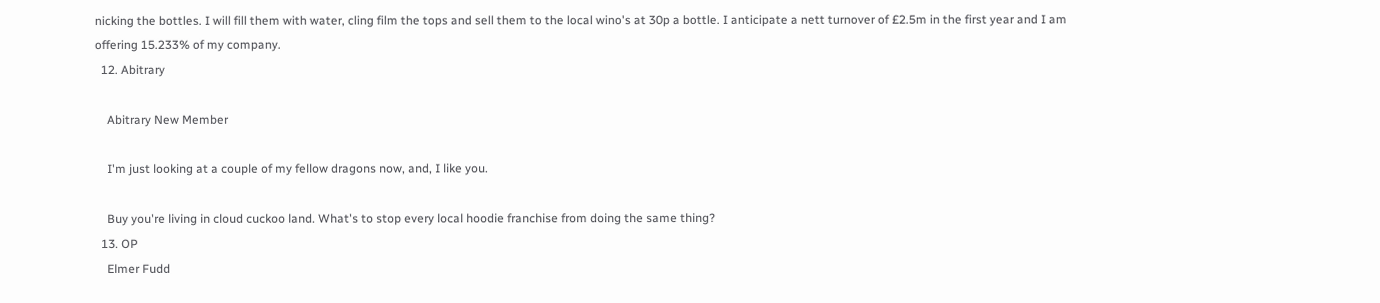nicking the bottles. I will fill them with water, cling film the tops and sell them to the local wino's at 30p a bottle. I anticipate a nett turnover of £2.5m in the first year and I am offering 15.233% of my company.
  12. Abitrary

    Abitrary New Member

    I'm just looking at a couple of my fellow dragons now, and, I like you.

    Buy you're living in cloud cuckoo land. What's to stop every local hoodie franchise from doing the same thing?
  13. OP
    Elmer Fudd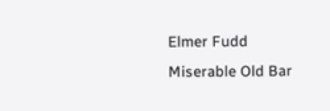Elmer Fudd Miserable Old Bar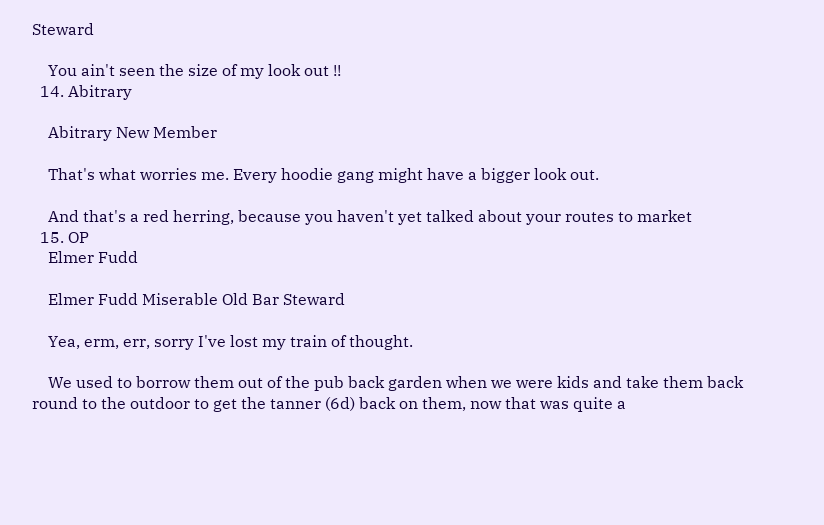Steward

    You ain't seen the size of my look out !!
  14. Abitrary

    Abitrary New Member

    That's what worries me. Every hoodie gang might have a bigger look out.

    And that's a red herring, because you haven't yet talked about your routes to market
  15. OP
    Elmer Fudd

    Elmer Fudd Miserable Old Bar Steward

    Yea, erm, err, sorry I've lost my train of thought.

    We used to borrow them out of the pub back garden when we were kids and take them back round to the outdoor to get the tanner (6d) back on them, now that was quite a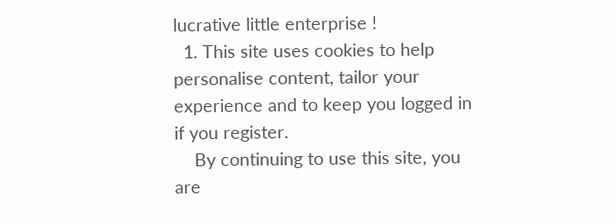lucrative little enterprise !
  1. This site uses cookies to help personalise content, tailor your experience and to keep you logged in if you register.
    By continuing to use this site, you are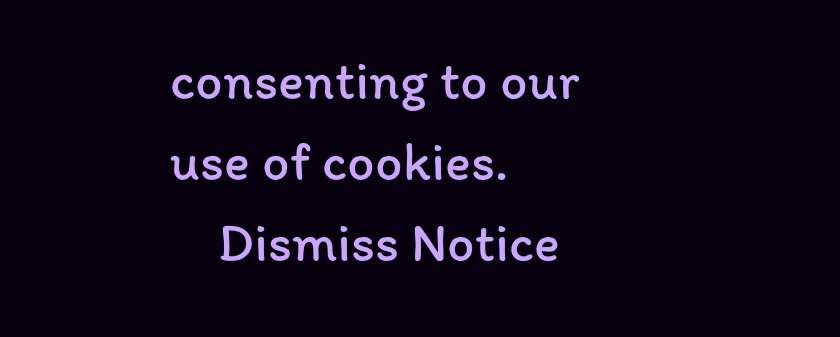consenting to our use of cookies.
    Dismiss Notice